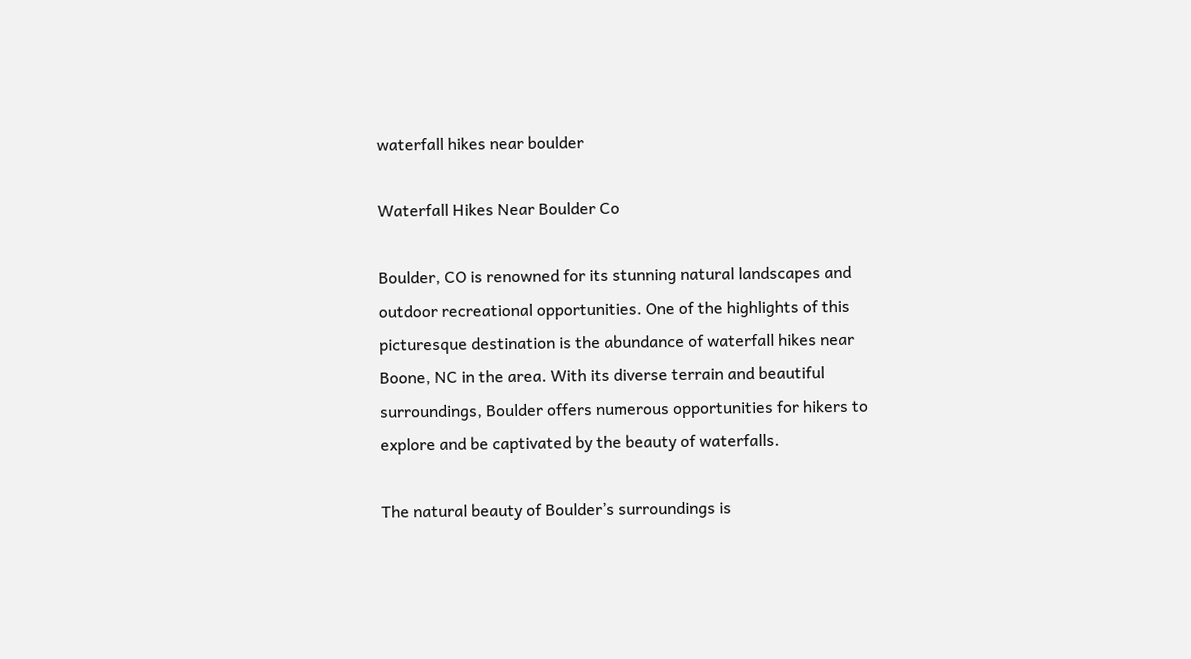waterfall hikes near boulder

Waterfall Hikes Near Boulder Co

Boulder, CO is renowned for its stunning natural landscapes and outdoor recreational opportunities. One of the highlights of this picturesque destination is the abundance of waterfall hikes near Boone, NC in the area. With its diverse terrain and beautiful surroundings, Boulder offers numerous opportunities for hikers to explore and be captivated by the beauty of waterfalls.

The natural beauty of Boulder’s surroundings is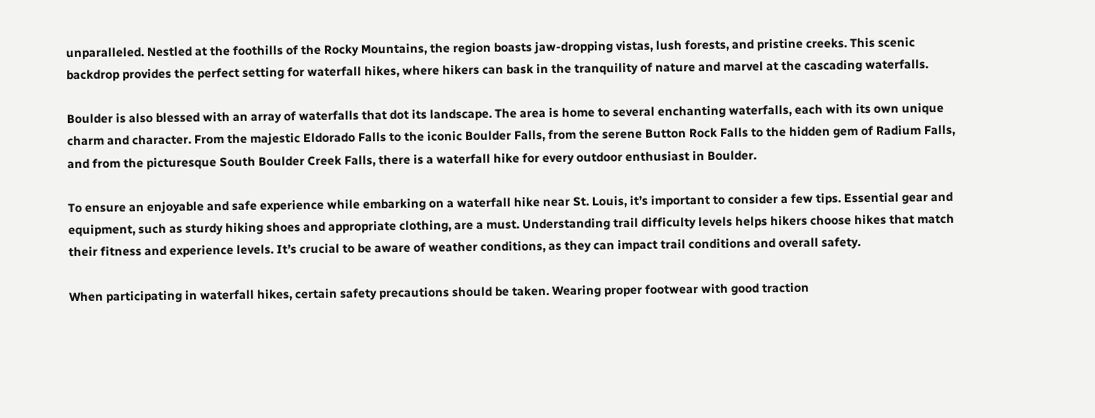unparalleled. Nestled at the foothills of the Rocky Mountains, the region boasts jaw-dropping vistas, lush forests, and pristine creeks. This scenic backdrop provides the perfect setting for waterfall hikes, where hikers can bask in the tranquility of nature and marvel at the cascading waterfalls.

Boulder is also blessed with an array of waterfalls that dot its landscape. The area is home to several enchanting waterfalls, each with its own unique charm and character. From the majestic Eldorado Falls to the iconic Boulder Falls, from the serene Button Rock Falls to the hidden gem of Radium Falls, and from the picturesque South Boulder Creek Falls, there is a waterfall hike for every outdoor enthusiast in Boulder.

To ensure an enjoyable and safe experience while embarking on a waterfall hike near St. Louis, it’s important to consider a few tips. Essential gear and equipment, such as sturdy hiking shoes and appropriate clothing, are a must. Understanding trail difficulty levels helps hikers choose hikes that match their fitness and experience levels. It’s crucial to be aware of weather conditions, as they can impact trail conditions and overall safety.

When participating in waterfall hikes, certain safety precautions should be taken. Wearing proper footwear with good traction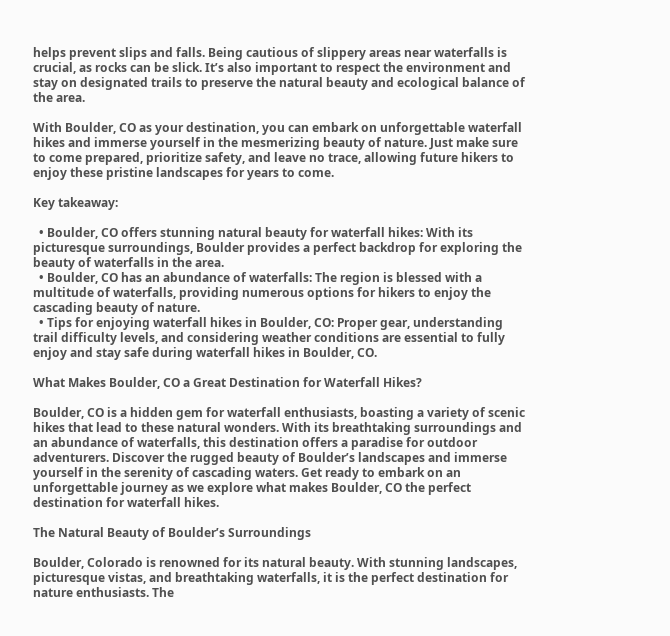helps prevent slips and falls. Being cautious of slippery areas near waterfalls is crucial, as rocks can be slick. It’s also important to respect the environment and stay on designated trails to preserve the natural beauty and ecological balance of the area.

With Boulder, CO as your destination, you can embark on unforgettable waterfall hikes and immerse yourself in the mesmerizing beauty of nature. Just make sure to come prepared, prioritize safety, and leave no trace, allowing future hikers to enjoy these pristine landscapes for years to come.

Key takeaway:

  • Boulder, CO offers stunning natural beauty for waterfall hikes: With its picturesque surroundings, Boulder provides a perfect backdrop for exploring the beauty of waterfalls in the area.
  • Boulder, CO has an abundance of waterfalls: The region is blessed with a multitude of waterfalls, providing numerous options for hikers to enjoy the cascading beauty of nature.
  • Tips for enjoying waterfall hikes in Boulder, CO: Proper gear, understanding trail difficulty levels, and considering weather conditions are essential to fully enjoy and stay safe during waterfall hikes in Boulder, CO.

What Makes Boulder, CO a Great Destination for Waterfall Hikes?

Boulder, CO is a hidden gem for waterfall enthusiasts, boasting a variety of scenic hikes that lead to these natural wonders. With its breathtaking surroundings and an abundance of waterfalls, this destination offers a paradise for outdoor adventurers. Discover the rugged beauty of Boulder’s landscapes and immerse yourself in the serenity of cascading waters. Get ready to embark on an unforgettable journey as we explore what makes Boulder, CO the perfect destination for waterfall hikes.

The Natural Beauty of Boulder’s Surroundings

Boulder, Colorado is renowned for its natural beauty. With stunning landscapes, picturesque vistas, and breathtaking waterfalls, it is the perfect destination for nature enthusiasts. The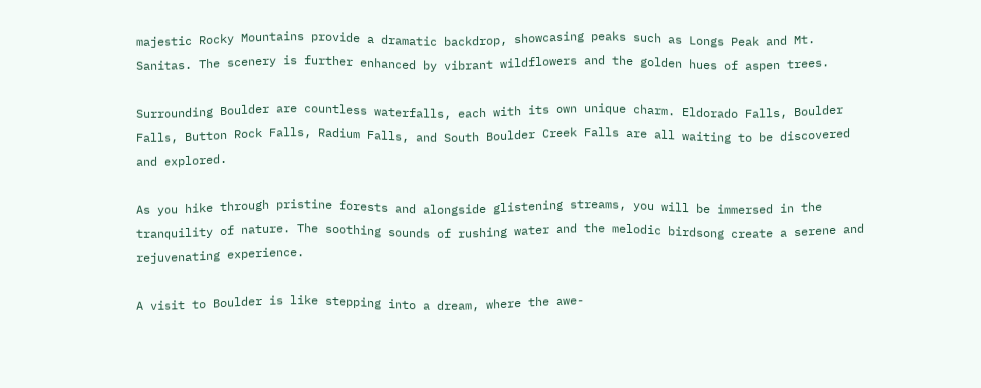majestic Rocky Mountains provide a dramatic backdrop, showcasing peaks such as Longs Peak and Mt. Sanitas. The scenery is further enhanced by vibrant wildflowers and the golden hues of aspen trees.

Surrounding Boulder are countless waterfalls, each with its own unique charm. Eldorado Falls, Boulder Falls, Button Rock Falls, Radium Falls, and South Boulder Creek Falls are all waiting to be discovered and explored.

As you hike through pristine forests and alongside glistening streams, you will be immersed in the tranquility of nature. The soothing sounds of rushing water and the melodic birdsong create a serene and rejuvenating experience.

A visit to Boulder is like stepping into a dream, where the awe-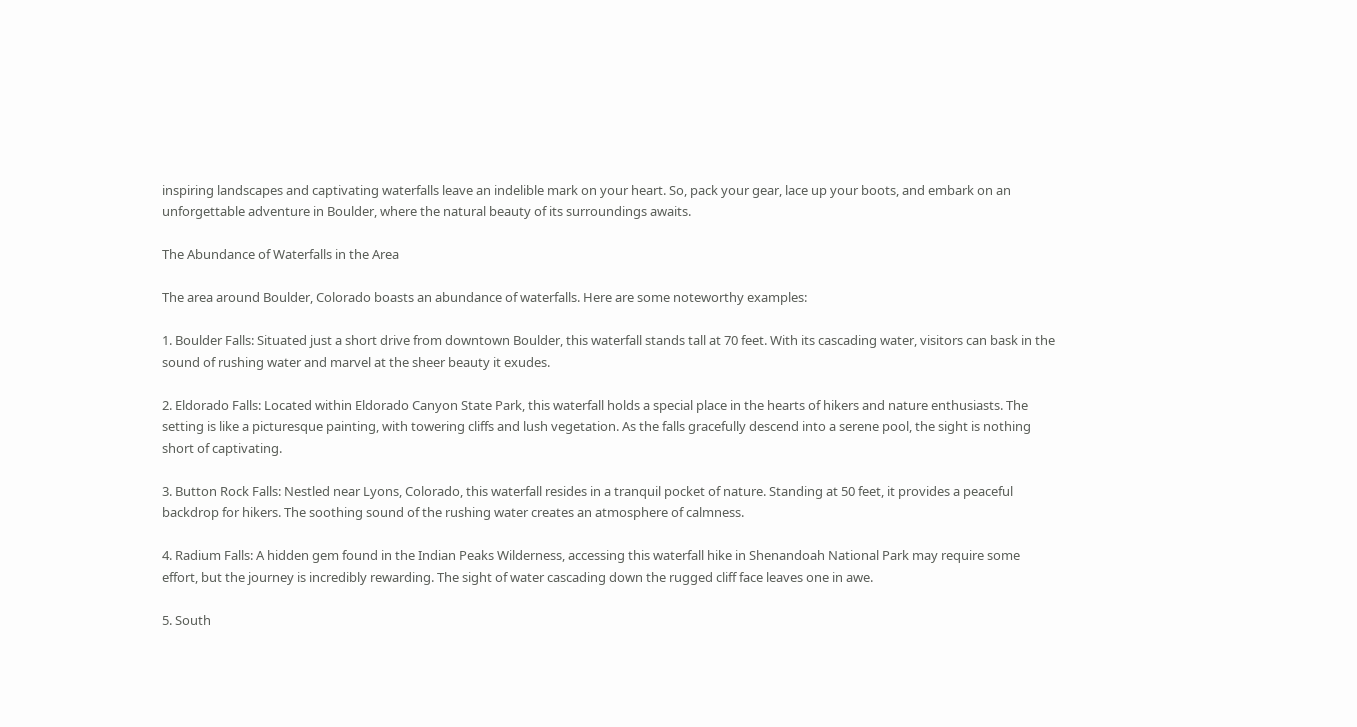inspiring landscapes and captivating waterfalls leave an indelible mark on your heart. So, pack your gear, lace up your boots, and embark on an unforgettable adventure in Boulder, where the natural beauty of its surroundings awaits.

The Abundance of Waterfalls in the Area

The area around Boulder, Colorado boasts an abundance of waterfalls. Here are some noteworthy examples:

1. Boulder Falls: Situated just a short drive from downtown Boulder, this waterfall stands tall at 70 feet. With its cascading water, visitors can bask in the sound of rushing water and marvel at the sheer beauty it exudes.

2. Eldorado Falls: Located within Eldorado Canyon State Park, this waterfall holds a special place in the hearts of hikers and nature enthusiasts. The setting is like a picturesque painting, with towering cliffs and lush vegetation. As the falls gracefully descend into a serene pool, the sight is nothing short of captivating.

3. Button Rock Falls: Nestled near Lyons, Colorado, this waterfall resides in a tranquil pocket of nature. Standing at 50 feet, it provides a peaceful backdrop for hikers. The soothing sound of the rushing water creates an atmosphere of calmness.

4. Radium Falls: A hidden gem found in the Indian Peaks Wilderness, accessing this waterfall hike in Shenandoah National Park may require some effort, but the journey is incredibly rewarding. The sight of water cascading down the rugged cliff face leaves one in awe.

5. South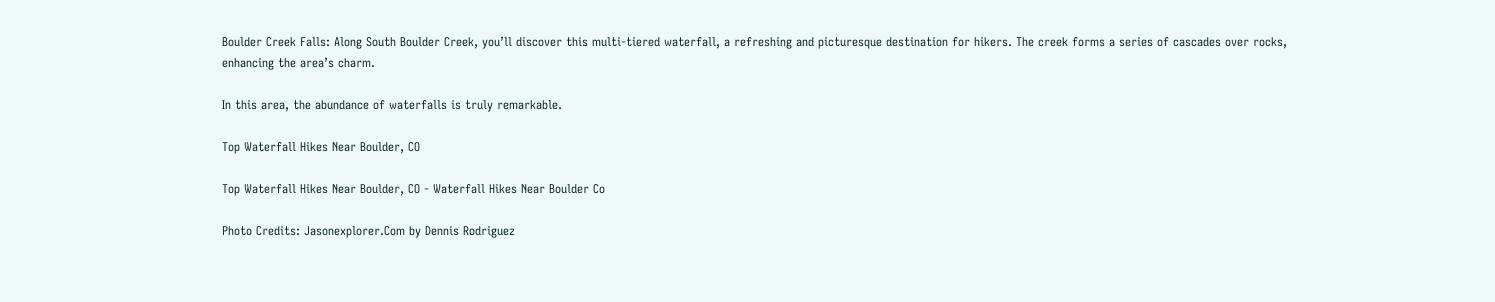Boulder Creek Falls: Along South Boulder Creek, you’ll discover this multi-tiered waterfall, a refreshing and picturesque destination for hikers. The creek forms a series of cascades over rocks, enhancing the area’s charm.

In this area, the abundance of waterfalls is truly remarkable.

Top Waterfall Hikes Near Boulder, CO

Top Waterfall Hikes Near Boulder, CO - Waterfall Hikes Near Boulder Co

Photo Credits: Jasonexplorer.Com by Dennis Rodriguez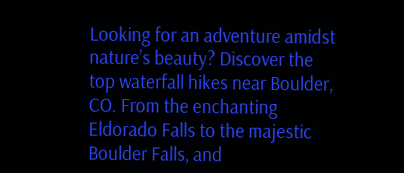Looking for an adventure amidst nature’s beauty? Discover the top waterfall hikes near Boulder, CO. From the enchanting Eldorado Falls to the majestic Boulder Falls, and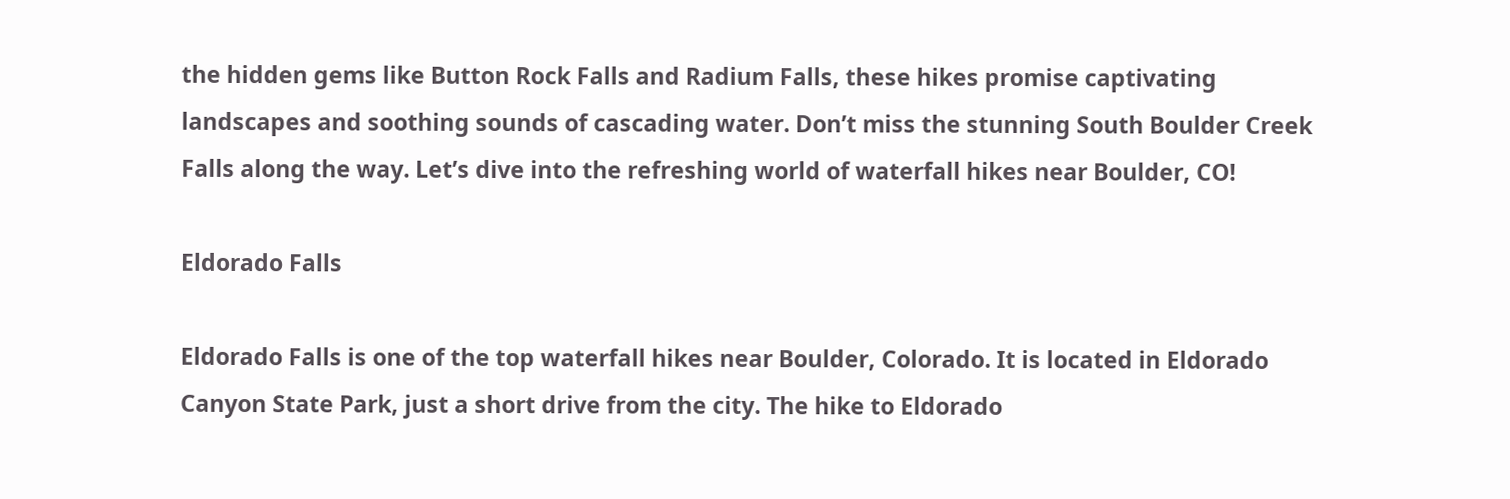the hidden gems like Button Rock Falls and Radium Falls, these hikes promise captivating landscapes and soothing sounds of cascading water. Don’t miss the stunning South Boulder Creek Falls along the way. Let’s dive into the refreshing world of waterfall hikes near Boulder, CO!

Eldorado Falls

Eldorado Falls is one of the top waterfall hikes near Boulder, Colorado. It is located in Eldorado Canyon State Park, just a short drive from the city. The hike to Eldorado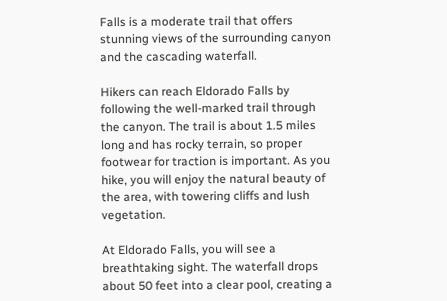Falls is a moderate trail that offers stunning views of the surrounding canyon and the cascading waterfall.

Hikers can reach Eldorado Falls by following the well-marked trail through the canyon. The trail is about 1.5 miles long and has rocky terrain, so proper footwear for traction is important. As you hike, you will enjoy the natural beauty of the area, with towering cliffs and lush vegetation.

At Eldorado Falls, you will see a breathtaking sight. The waterfall drops about 50 feet into a clear pool, creating a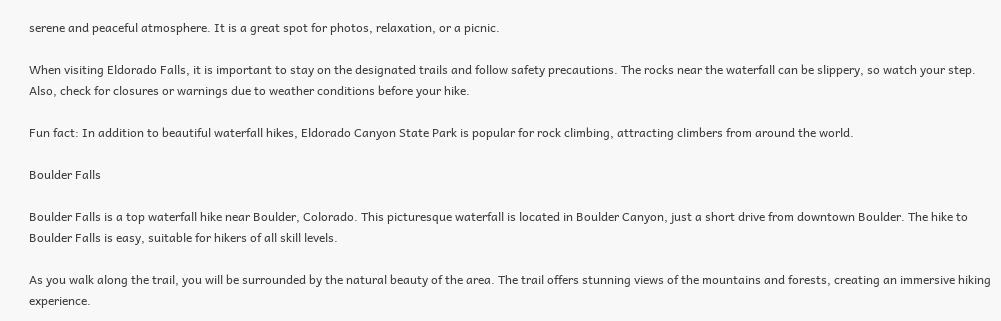serene and peaceful atmosphere. It is a great spot for photos, relaxation, or a picnic.

When visiting Eldorado Falls, it is important to stay on the designated trails and follow safety precautions. The rocks near the waterfall can be slippery, so watch your step. Also, check for closures or warnings due to weather conditions before your hike.

Fun fact: In addition to beautiful waterfall hikes, Eldorado Canyon State Park is popular for rock climbing, attracting climbers from around the world.

Boulder Falls

Boulder Falls is a top waterfall hike near Boulder, Colorado. This picturesque waterfall is located in Boulder Canyon, just a short drive from downtown Boulder. The hike to Boulder Falls is easy, suitable for hikers of all skill levels.

As you walk along the trail, you will be surrounded by the natural beauty of the area. The trail offers stunning views of the mountains and forests, creating an immersive hiking experience.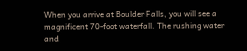When you arrive at Boulder Falls, you will see a magnificent 70-foot waterfall. The rushing water and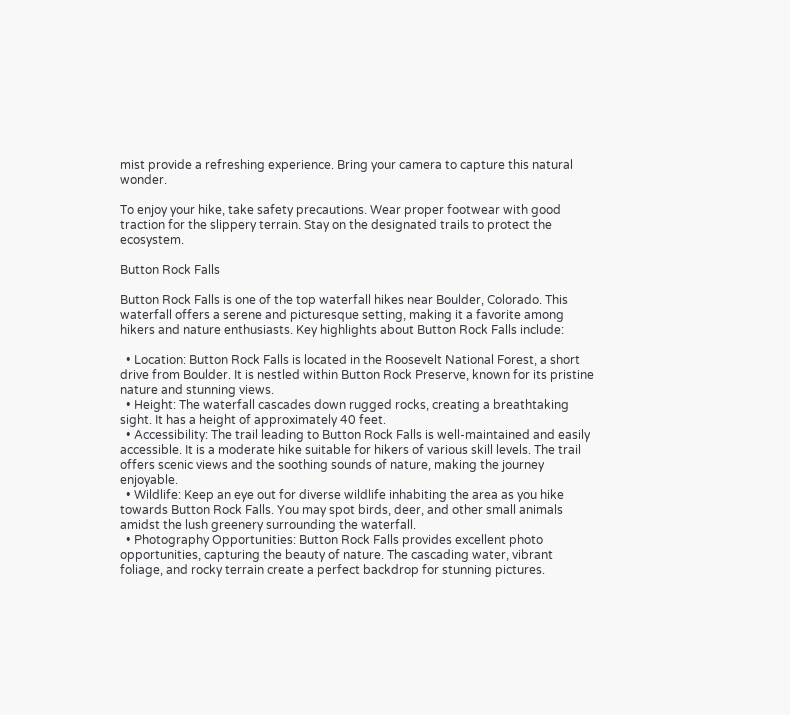mist provide a refreshing experience. Bring your camera to capture this natural wonder.

To enjoy your hike, take safety precautions. Wear proper footwear with good traction for the slippery terrain. Stay on the designated trails to protect the ecosystem.

Button Rock Falls

Button Rock Falls is one of the top waterfall hikes near Boulder, Colorado. This waterfall offers a serene and picturesque setting, making it a favorite among hikers and nature enthusiasts. Key highlights about Button Rock Falls include:

  • Location: Button Rock Falls is located in the Roosevelt National Forest, a short drive from Boulder. It is nestled within Button Rock Preserve, known for its pristine nature and stunning views.
  • Height: The waterfall cascades down rugged rocks, creating a breathtaking sight. It has a height of approximately 40 feet.
  • Accessibility: The trail leading to Button Rock Falls is well-maintained and easily accessible. It is a moderate hike suitable for hikers of various skill levels. The trail offers scenic views and the soothing sounds of nature, making the journey enjoyable.
  • Wildlife: Keep an eye out for diverse wildlife inhabiting the area as you hike towards Button Rock Falls. You may spot birds, deer, and other small animals amidst the lush greenery surrounding the waterfall.
  • Photography Opportunities: Button Rock Falls provides excellent photo opportunities, capturing the beauty of nature. The cascading water, vibrant foliage, and rocky terrain create a perfect backdrop for stunning pictures.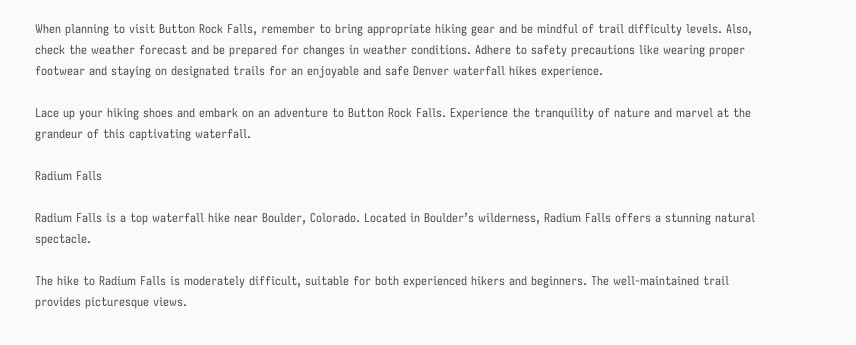When planning to visit Button Rock Falls, remember to bring appropriate hiking gear and be mindful of trail difficulty levels. Also, check the weather forecast and be prepared for changes in weather conditions. Adhere to safety precautions like wearing proper footwear and staying on designated trails for an enjoyable and safe Denver waterfall hikes experience.

Lace up your hiking shoes and embark on an adventure to Button Rock Falls. Experience the tranquility of nature and marvel at the grandeur of this captivating waterfall.

Radium Falls

Radium Falls is a top waterfall hike near Boulder, Colorado. Located in Boulder’s wilderness, Radium Falls offers a stunning natural spectacle.

The hike to Radium Falls is moderately difficult, suitable for both experienced hikers and beginners. The well-maintained trail provides picturesque views.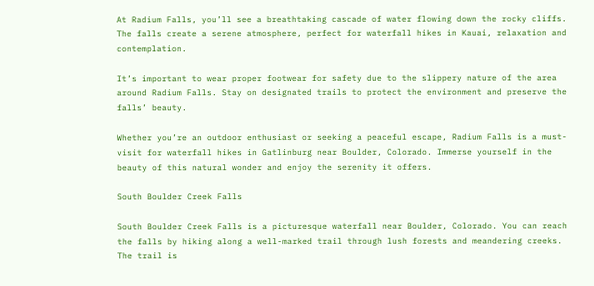At Radium Falls, you’ll see a breathtaking cascade of water flowing down the rocky cliffs. The falls create a serene atmosphere, perfect for waterfall hikes in Kauai, relaxation and contemplation.

It’s important to wear proper footwear for safety due to the slippery nature of the area around Radium Falls. Stay on designated trails to protect the environment and preserve the falls’ beauty.

Whether you’re an outdoor enthusiast or seeking a peaceful escape, Radium Falls is a must-visit for waterfall hikes in Gatlinburg near Boulder, Colorado. Immerse yourself in the beauty of this natural wonder and enjoy the serenity it offers.

South Boulder Creek Falls

South Boulder Creek Falls is a picturesque waterfall near Boulder, Colorado. You can reach the falls by hiking along a well-marked trail through lush forests and meandering creeks. The trail is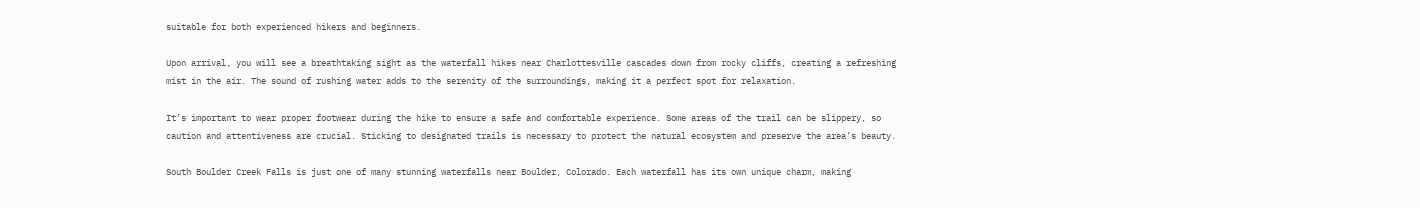suitable for both experienced hikers and beginners.

Upon arrival, you will see a breathtaking sight as the waterfall hikes near Charlottesville cascades down from rocky cliffs, creating a refreshing mist in the air. The sound of rushing water adds to the serenity of the surroundings, making it a perfect spot for relaxation.

It’s important to wear proper footwear during the hike to ensure a safe and comfortable experience. Some areas of the trail can be slippery, so caution and attentiveness are crucial. Sticking to designated trails is necessary to protect the natural ecosystem and preserve the area’s beauty.

South Boulder Creek Falls is just one of many stunning waterfalls near Boulder, Colorado. Each waterfall has its own unique charm, making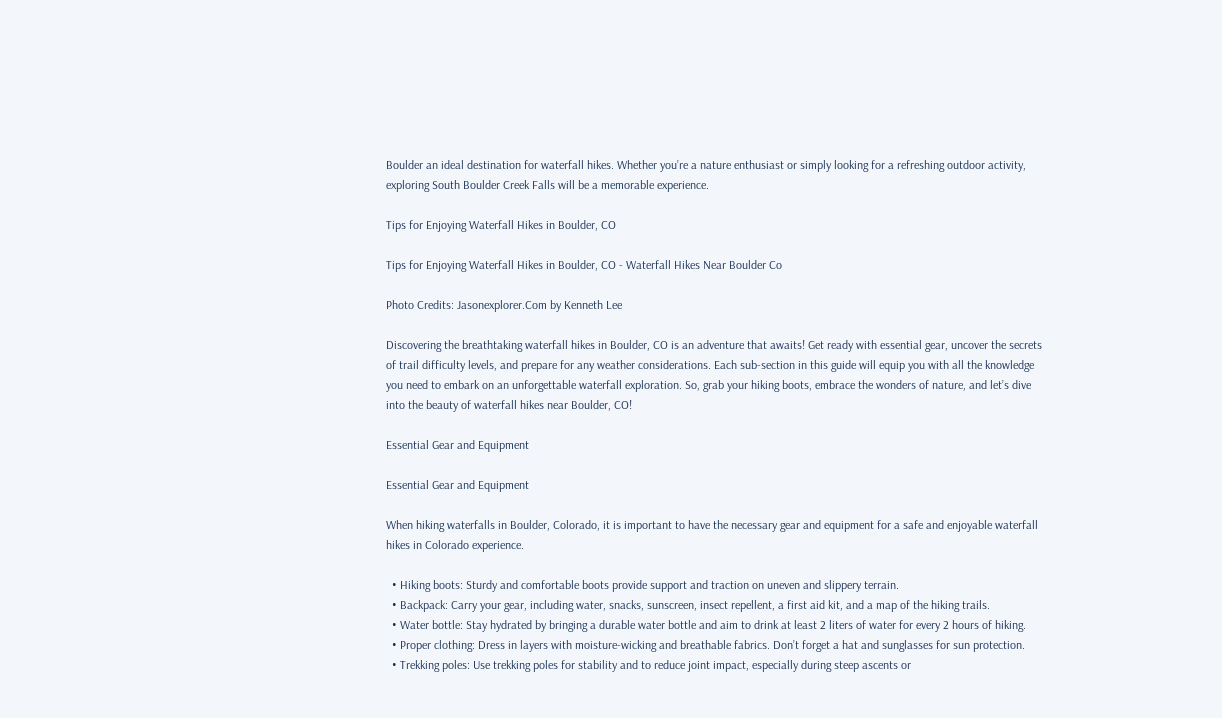Boulder an ideal destination for waterfall hikes. Whether you’re a nature enthusiast or simply looking for a refreshing outdoor activity, exploring South Boulder Creek Falls will be a memorable experience.

Tips for Enjoying Waterfall Hikes in Boulder, CO

Tips for Enjoying Waterfall Hikes in Boulder, CO - Waterfall Hikes Near Boulder Co

Photo Credits: Jasonexplorer.Com by Kenneth Lee

Discovering the breathtaking waterfall hikes in Boulder, CO is an adventure that awaits! Get ready with essential gear, uncover the secrets of trail difficulty levels, and prepare for any weather considerations. Each sub-section in this guide will equip you with all the knowledge you need to embark on an unforgettable waterfall exploration. So, grab your hiking boots, embrace the wonders of nature, and let’s dive into the beauty of waterfall hikes near Boulder, CO!

Essential Gear and Equipment

Essential Gear and Equipment

When hiking waterfalls in Boulder, Colorado, it is important to have the necessary gear and equipment for a safe and enjoyable waterfall hikes in Colorado experience.

  • Hiking boots: Sturdy and comfortable boots provide support and traction on uneven and slippery terrain.
  • Backpack: Carry your gear, including water, snacks, sunscreen, insect repellent, a first aid kit, and a map of the hiking trails.
  • Water bottle: Stay hydrated by bringing a durable water bottle and aim to drink at least 2 liters of water for every 2 hours of hiking.
  • Proper clothing: Dress in layers with moisture-wicking and breathable fabrics. Don’t forget a hat and sunglasses for sun protection.
  • Trekking poles: Use trekking poles for stability and to reduce joint impact, especially during steep ascents or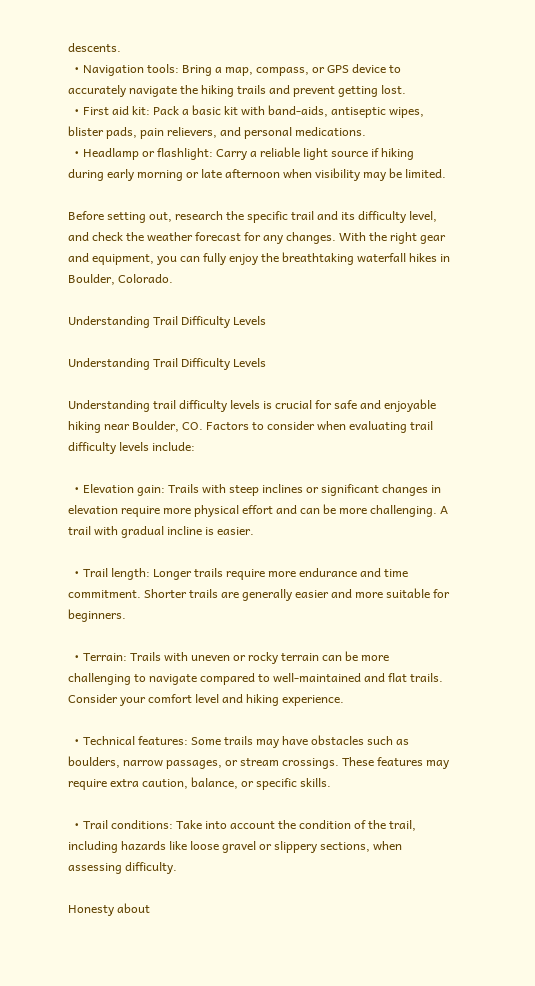descents.
  • Navigation tools: Bring a map, compass, or GPS device to accurately navigate the hiking trails and prevent getting lost.
  • First aid kit: Pack a basic kit with band-aids, antiseptic wipes, blister pads, pain relievers, and personal medications.
  • Headlamp or flashlight: Carry a reliable light source if hiking during early morning or late afternoon when visibility may be limited.

Before setting out, research the specific trail and its difficulty level, and check the weather forecast for any changes. With the right gear and equipment, you can fully enjoy the breathtaking waterfall hikes in Boulder, Colorado.

Understanding Trail Difficulty Levels

Understanding Trail Difficulty Levels

Understanding trail difficulty levels is crucial for safe and enjoyable hiking near Boulder, CO. Factors to consider when evaluating trail difficulty levels include:

  • Elevation gain: Trails with steep inclines or significant changes in elevation require more physical effort and can be more challenging. A trail with gradual incline is easier.

  • Trail length: Longer trails require more endurance and time commitment. Shorter trails are generally easier and more suitable for beginners.

  • Terrain: Trails with uneven or rocky terrain can be more challenging to navigate compared to well-maintained and flat trails. Consider your comfort level and hiking experience.

  • Technical features: Some trails may have obstacles such as boulders, narrow passages, or stream crossings. These features may require extra caution, balance, or specific skills.

  • Trail conditions: Take into account the condition of the trail, including hazards like loose gravel or slippery sections, when assessing difficulty.

Honesty about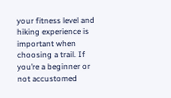your fitness level and hiking experience is important when choosing a trail. If you’re a beginner or not accustomed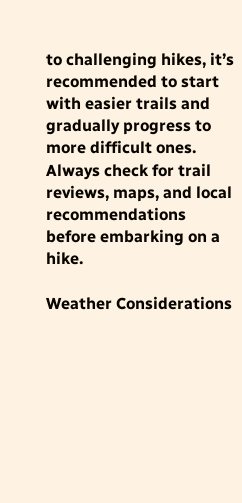to challenging hikes, it’s recommended to start with easier trails and gradually progress to more difficult ones. Always check for trail reviews, maps, and local recommendations before embarking on a hike.

Weather Considerations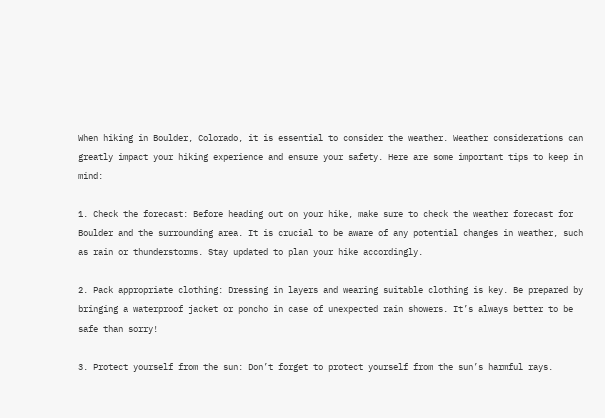When hiking in Boulder, Colorado, it is essential to consider the weather. Weather considerations can greatly impact your hiking experience and ensure your safety. Here are some important tips to keep in mind:

1. Check the forecast: Before heading out on your hike, make sure to check the weather forecast for Boulder and the surrounding area. It is crucial to be aware of any potential changes in weather, such as rain or thunderstorms. Stay updated to plan your hike accordingly.

2. Pack appropriate clothing: Dressing in layers and wearing suitable clothing is key. Be prepared by bringing a waterproof jacket or poncho in case of unexpected rain showers. It’s always better to be safe than sorry!

3. Protect yourself from the sun: Don’t forget to protect yourself from the sun’s harmful rays.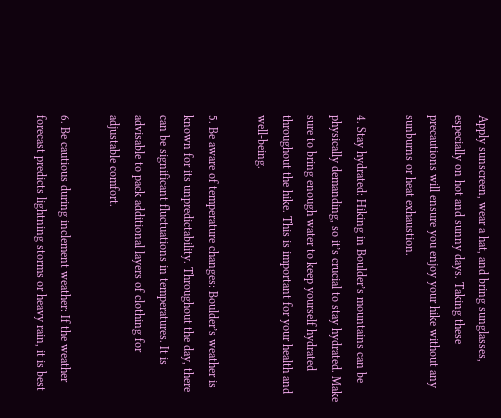Apply sunscreen, wear a hat, and bring sunglasses, especially on hot and sunny days. Taking these precautions will ensure you enjoy your hike without any sunburns or heat exhaustion.

4. Stay hydrated: Hiking in Boulder’s mountains can be physically demanding, so it’s crucial to stay hydrated. Make sure to bring enough water to keep yourself hydrated throughout the hike. This is important for your health and well-being.

5. Be aware of temperature changes: Boulder’s weather is known for its unpredictability. Throughout the day, there can be significant fluctuations in temperatures. It is advisable to pack additional layers of clothing for adjustable comfort.

6. Be cautious during inclement weather: If the weather forecast predicts lightning storms or heavy rain, it is best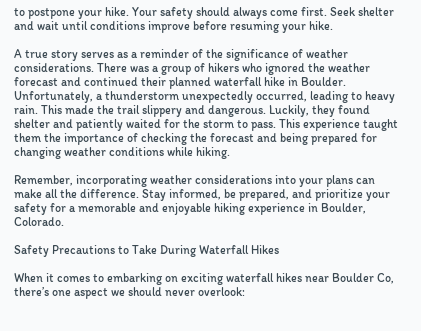to postpone your hike. Your safety should always come first. Seek shelter and wait until conditions improve before resuming your hike.

A true story serves as a reminder of the significance of weather considerations. There was a group of hikers who ignored the weather forecast and continued their planned waterfall hike in Boulder. Unfortunately, a thunderstorm unexpectedly occurred, leading to heavy rain. This made the trail slippery and dangerous. Luckily, they found shelter and patiently waited for the storm to pass. This experience taught them the importance of checking the forecast and being prepared for changing weather conditions while hiking.

Remember, incorporating weather considerations into your plans can make all the difference. Stay informed, be prepared, and prioritize your safety for a memorable and enjoyable hiking experience in Boulder, Colorado.

Safety Precautions to Take During Waterfall Hikes

When it comes to embarking on exciting waterfall hikes near Boulder Co, there’s one aspect we should never overlook: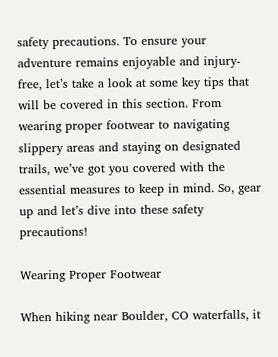safety precautions. To ensure your adventure remains enjoyable and injury-free, let’s take a look at some key tips that will be covered in this section. From wearing proper footwear to navigating slippery areas and staying on designated trails, we’ve got you covered with the essential measures to keep in mind. So, gear up and let’s dive into these safety precautions!

Wearing Proper Footwear

When hiking near Boulder, CO waterfalls, it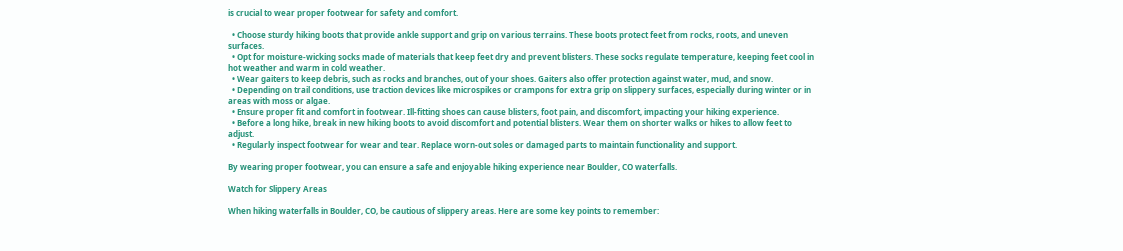is crucial to wear proper footwear for safety and comfort.

  • Choose sturdy hiking boots that provide ankle support and grip on various terrains. These boots protect feet from rocks, roots, and uneven surfaces.
  • Opt for moisture-wicking socks made of materials that keep feet dry and prevent blisters. These socks regulate temperature, keeping feet cool in hot weather and warm in cold weather.
  • Wear gaiters to keep debris, such as rocks and branches, out of your shoes. Gaiters also offer protection against water, mud, and snow.
  • Depending on trail conditions, use traction devices like microspikes or crampons for extra grip on slippery surfaces, especially during winter or in areas with moss or algae.
  • Ensure proper fit and comfort in footwear. Ill-fitting shoes can cause blisters, foot pain, and discomfort, impacting your hiking experience.
  • Before a long hike, break in new hiking boots to avoid discomfort and potential blisters. Wear them on shorter walks or hikes to allow feet to adjust.
  • Regularly inspect footwear for wear and tear. Replace worn-out soles or damaged parts to maintain functionality and support.

By wearing proper footwear, you can ensure a safe and enjoyable hiking experience near Boulder, CO waterfalls.

Watch for Slippery Areas

When hiking waterfalls in Boulder, CO, be cautious of slippery areas. Here are some key points to remember: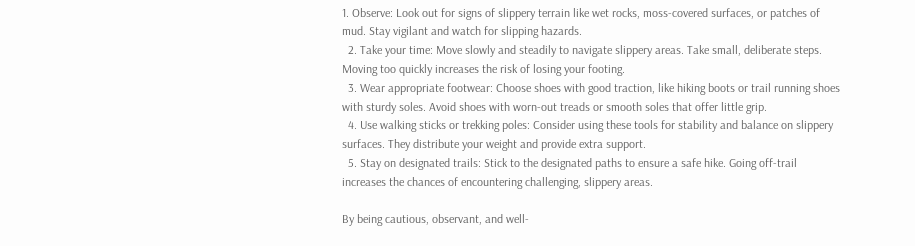1. Observe: Look out for signs of slippery terrain like wet rocks, moss-covered surfaces, or patches of mud. Stay vigilant and watch for slipping hazards.
  2. Take your time: Move slowly and steadily to navigate slippery areas. Take small, deliberate steps. Moving too quickly increases the risk of losing your footing.
  3. Wear appropriate footwear: Choose shoes with good traction, like hiking boots or trail running shoes with sturdy soles. Avoid shoes with worn-out treads or smooth soles that offer little grip.
  4. Use walking sticks or trekking poles: Consider using these tools for stability and balance on slippery surfaces. They distribute your weight and provide extra support.
  5. Stay on designated trails: Stick to the designated paths to ensure a safe hike. Going off-trail increases the chances of encountering challenging, slippery areas.

By being cautious, observant, and well-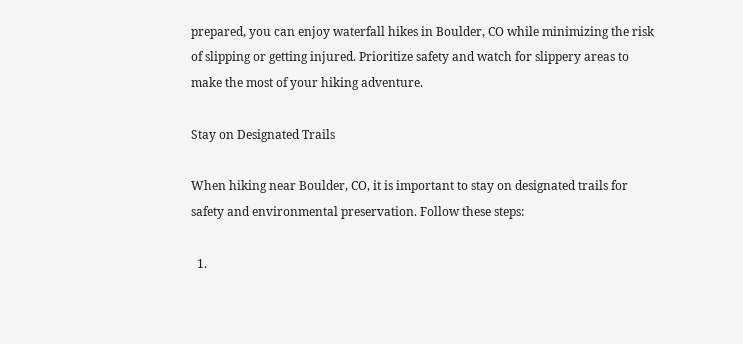prepared, you can enjoy waterfall hikes in Boulder, CO while minimizing the risk of slipping or getting injured. Prioritize safety and watch for slippery areas to make the most of your hiking adventure.

Stay on Designated Trails

When hiking near Boulder, CO, it is important to stay on designated trails for safety and environmental preservation. Follow these steps:

  1.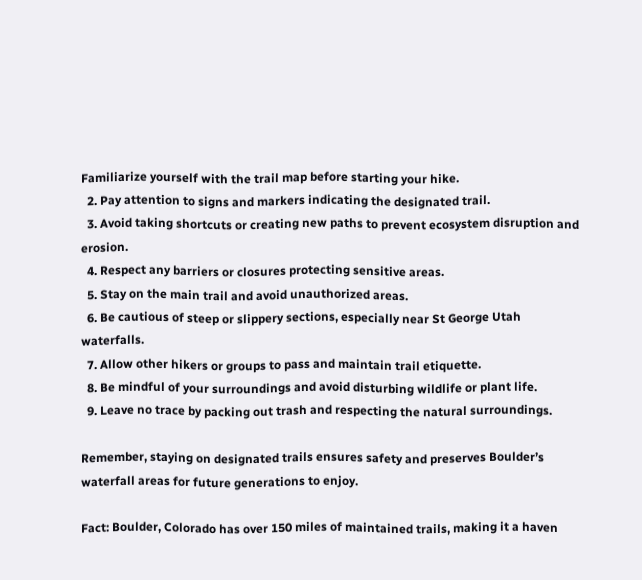Familiarize yourself with the trail map before starting your hike.
  2. Pay attention to signs and markers indicating the designated trail.
  3. Avoid taking shortcuts or creating new paths to prevent ecosystem disruption and erosion.
  4. Respect any barriers or closures protecting sensitive areas.
  5. Stay on the main trail and avoid unauthorized areas.
  6. Be cautious of steep or slippery sections, especially near St George Utah waterfalls.
  7. Allow other hikers or groups to pass and maintain trail etiquette.
  8. Be mindful of your surroundings and avoid disturbing wildlife or plant life.
  9. Leave no trace by packing out trash and respecting the natural surroundings.

Remember, staying on designated trails ensures safety and preserves Boulder’s waterfall areas for future generations to enjoy.

Fact: Boulder, Colorado has over 150 miles of maintained trails, making it a haven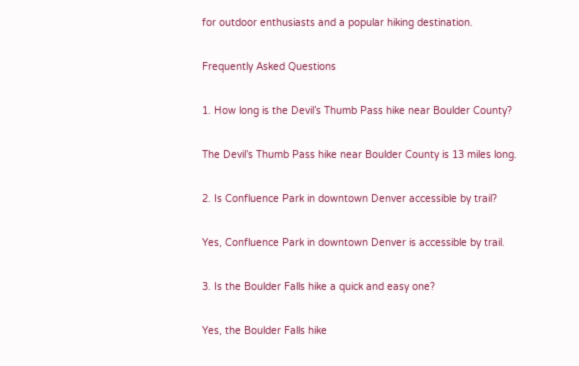for outdoor enthusiasts and a popular hiking destination.

Frequently Asked Questions

1. How long is the Devil’s Thumb Pass hike near Boulder County?

The Devil’s Thumb Pass hike near Boulder County is 13 miles long.

2. Is Confluence Park in downtown Denver accessible by trail?

Yes, Confluence Park in downtown Denver is accessible by trail.

3. Is the Boulder Falls hike a quick and easy one?

Yes, the Boulder Falls hike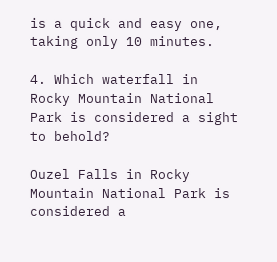is a quick and easy one, taking only 10 minutes.

4. Which waterfall in Rocky Mountain National Park is considered a sight to behold?

Ouzel Falls in Rocky Mountain National Park is considered a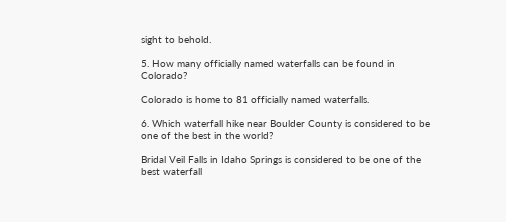sight to behold.

5. How many officially named waterfalls can be found in Colorado?

Colorado is home to 81 officially named waterfalls.

6. Which waterfall hike near Boulder County is considered to be one of the best in the world?

Bridal Veil Falls in Idaho Springs is considered to be one of the best waterfall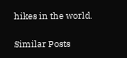hikes in the world.

Similar Posts